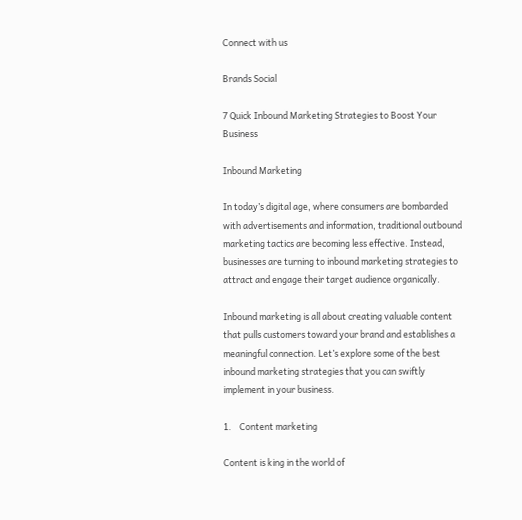Connect with us

Brands Social

7 Quick Inbound Marketing Strategies to Boost Your Business

Inbound Marketing

In today’s digital age, where consumers are bombarded with advertisements and information, traditional outbound marketing tactics are becoming less effective. Instead, businesses are turning to inbound marketing strategies to attract and engage their target audience organically.

Inbound marketing is all about creating valuable content that pulls customers toward your brand and establishes a meaningful connection. Let’s explore some of the best inbound marketing strategies that you can swiftly implement in your business.

1.    Content marketing

Content is king in the world of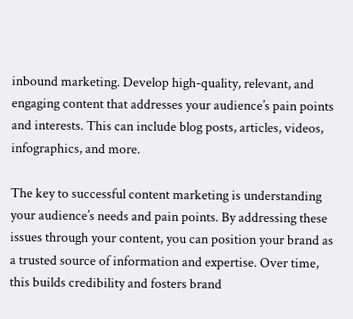inbound marketing. Develop high-quality, relevant, and engaging content that addresses your audience’s pain points and interests. This can include blog posts, articles, videos, infographics, and more.

The key to successful content marketing is understanding your audience’s needs and pain points. By addressing these issues through your content, you can position your brand as a trusted source of information and expertise. Over time, this builds credibility and fosters brand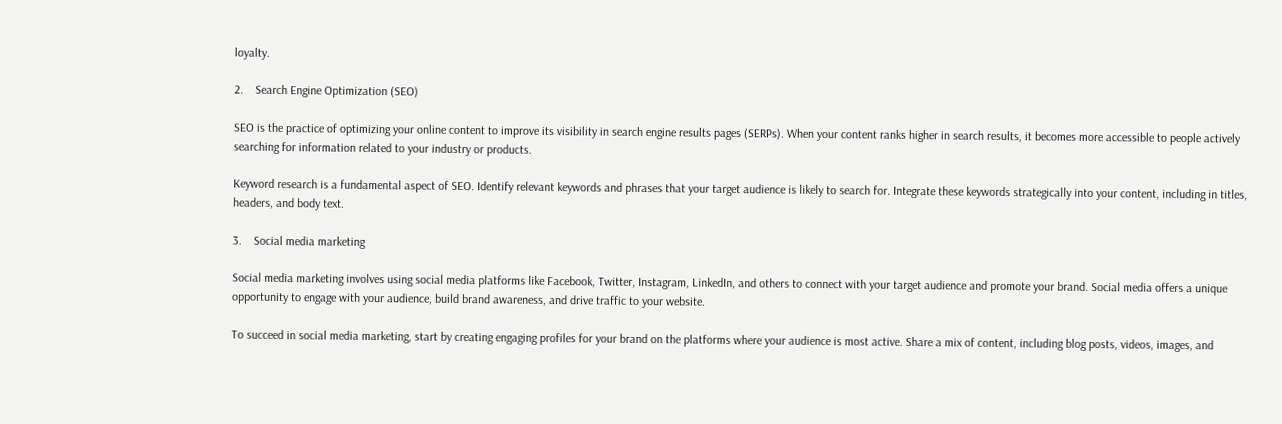loyalty.

2.    Search Engine Optimization (SEO)

SEO is the practice of optimizing your online content to improve its visibility in search engine results pages (SERPs). When your content ranks higher in search results, it becomes more accessible to people actively searching for information related to your industry or products.

Keyword research is a fundamental aspect of SEO. Identify relevant keywords and phrases that your target audience is likely to search for. Integrate these keywords strategically into your content, including in titles, headers, and body text.

3.    Social media marketing

Social media marketing involves using social media platforms like Facebook, Twitter, Instagram, LinkedIn, and others to connect with your target audience and promote your brand. Social media offers a unique opportunity to engage with your audience, build brand awareness, and drive traffic to your website.

To succeed in social media marketing, start by creating engaging profiles for your brand on the platforms where your audience is most active. Share a mix of content, including blog posts, videos, images, and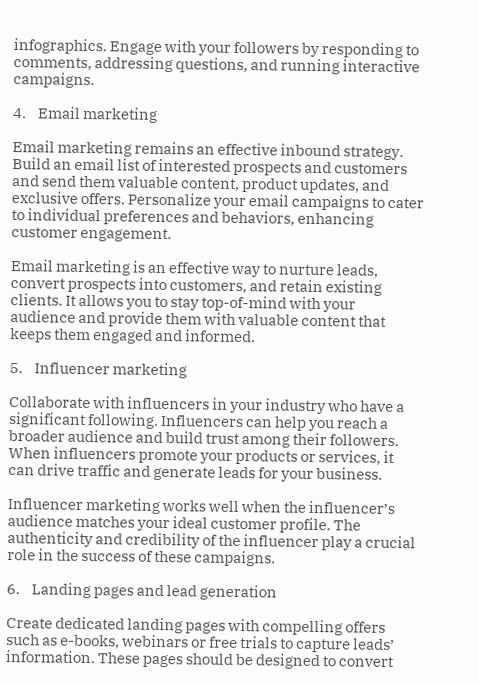infographics. Engage with your followers by responding to comments, addressing questions, and running interactive campaigns.

4.    Email marketing

Email marketing remains an effective inbound strategy. Build an email list of interested prospects and customers and send them valuable content, product updates, and exclusive offers. Personalize your email campaigns to cater to individual preferences and behaviors, enhancing customer engagement.

Email marketing is an effective way to nurture leads, convert prospects into customers, and retain existing clients. It allows you to stay top-of-mind with your audience and provide them with valuable content that keeps them engaged and informed.

5.    Influencer marketing

Collaborate with influencers in your industry who have a significant following. Influencers can help you reach a broader audience and build trust among their followers. When influencers promote your products or services, it can drive traffic and generate leads for your business.

Influencer marketing works well when the influencer’s audience matches your ideal customer profile. The authenticity and credibility of the influencer play a crucial role in the success of these campaigns.

6.    Landing pages and lead generation

Create dedicated landing pages with compelling offers such as e-books, webinars or free trials to capture leads’ information. These pages should be designed to convert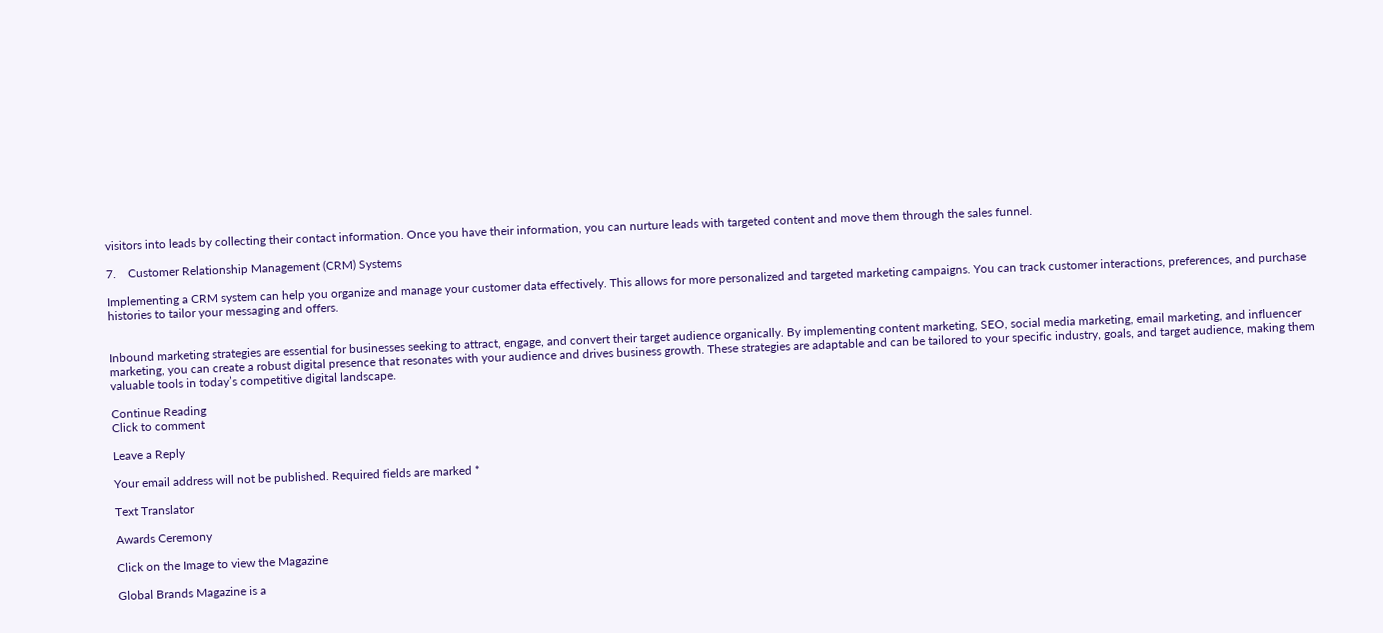visitors into leads by collecting their contact information. Once you have their information, you can nurture leads with targeted content and move them through the sales funnel.

7.    Customer Relationship Management (CRM) Systems

Implementing a CRM system can help you organize and manage your customer data effectively. This allows for more personalized and targeted marketing campaigns. You can track customer interactions, preferences, and purchase histories to tailor your messaging and offers.


Inbound marketing strategies are essential for businesses seeking to attract, engage, and convert their target audience organically. By implementing content marketing, SEO, social media marketing, email marketing, and influencer marketing, you can create a robust digital presence that resonates with your audience and drives business growth. These strategies are adaptable and can be tailored to your specific industry, goals, and target audience, making them valuable tools in today’s competitive digital landscape.

Continue Reading
Click to comment

Leave a Reply

Your email address will not be published. Required fields are marked *

Text Translator

Awards Ceremony

Click on the Image to view the Magazine

Global Brands Magazine is a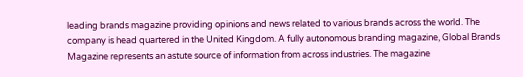leading brands magazine providing opinions and news related to various brands across the world. The company is head quartered in the United Kingdom. A fully autonomous branding magazine, Global Brands Magazine represents an astute source of information from across industries. The magazine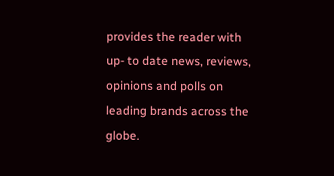provides the reader with up- to date news, reviews, opinions and polls on leading brands across the globe.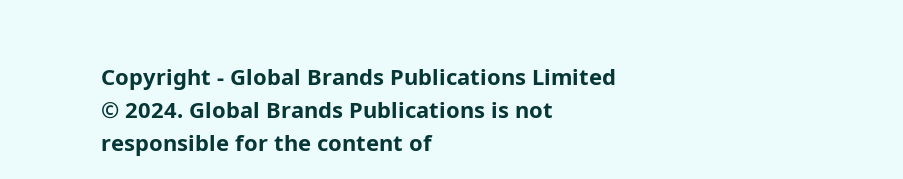Copyright - Global Brands Publications Limited © 2024. Global Brands Publications is not responsible for the content of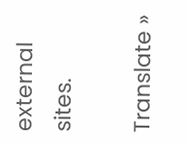external sites.

Translate »